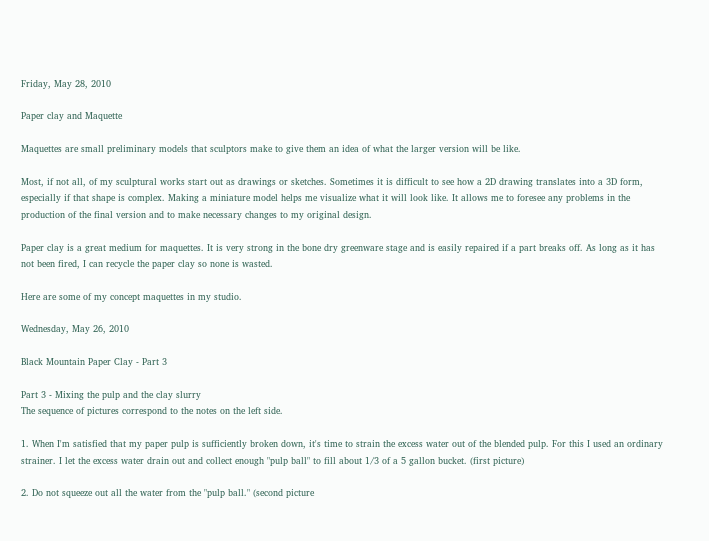Friday, May 28, 2010

Paper clay and Maquette

Maquettes are small preliminary models that sculptors make to give them an idea of what the larger version will be like.

Most, if not all, of my sculptural works start out as drawings or sketches. Sometimes it is difficult to see how a 2D drawing translates into a 3D form, especially if that shape is complex. Making a miniature model helps me visualize what it will look like. It allows me to foresee any problems in the production of the final version and to make necessary changes to my original design.

Paper clay is a great medium for maquettes. It is very strong in the bone dry greenware stage and is easily repaired if a part breaks off. As long as it has not been fired, I can recycle the paper clay so none is wasted.

Here are some of my concept maquettes in my studio.

Wednesday, May 26, 2010

Black Mountain Paper Clay - Part 3

Part 3 - Mixing the pulp and the clay slurry
The sequence of pictures correspond to the notes on the left side.

1. When I'm satisfied that my paper pulp is sufficiently broken down, it's time to strain the excess water out of the blended pulp. For this I used an ordinary strainer. I let the excess water drain out and collect enough "pulp ball" to fill about 1/3 of a 5 gallon bucket. (first picture)

2. Do not squeeze out all the water from the "pulp ball." (second picture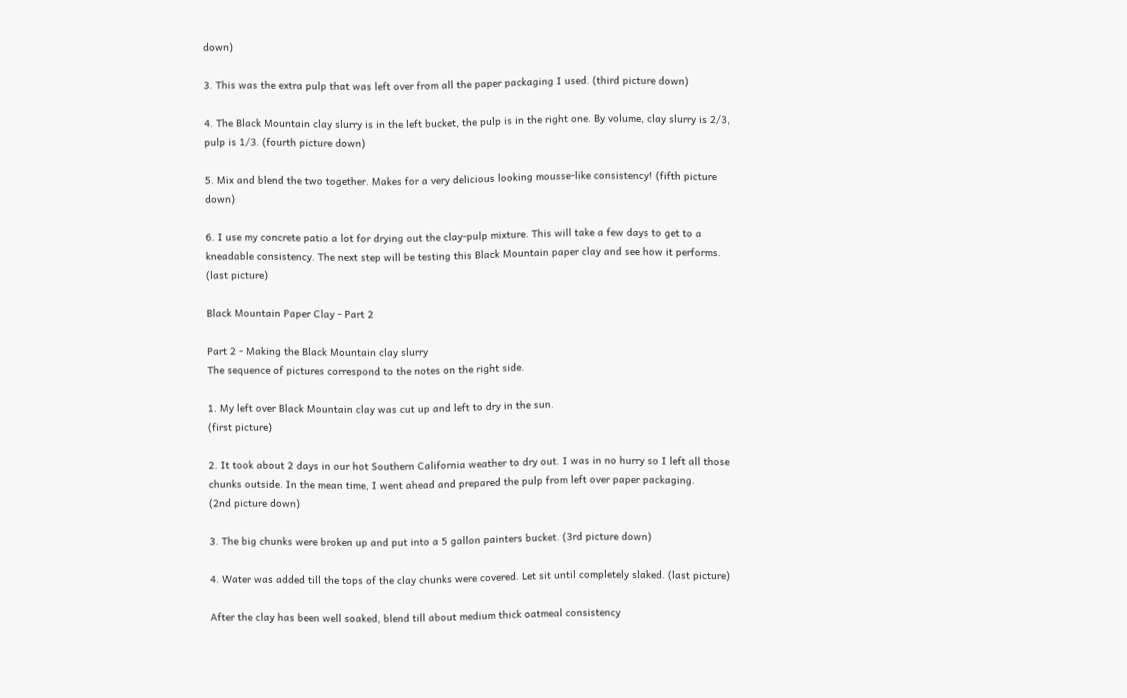down)

3. This was the extra pulp that was left over from all the paper packaging I used. (third picture down)

4. The Black Mountain clay slurry is in the left bucket, the pulp is in the right one. By volume, clay slurry is 2/3, pulp is 1/3. (fourth picture down)

5. Mix and blend the two together. Makes for a very delicious looking mousse-like consistency! (fifth picture down)

6. I use my concrete patio a lot for drying out the clay-pulp mixture. This will take a few days to get to a kneadable consistency. The next step will be testing this Black Mountain paper clay and see how it performs. (last picture)

Black Mountain Paper Clay - Part 2

Part 2 - Making the Black Mountain clay slurry
The sequence of pictures correspond to the notes on the right side.

1. My left over Black Mountain clay was cut up and left to dry in the sun.
(first picture)

2. It took about 2 days in our hot Southern California weather to dry out. I was in no hurry so I left all those chunks outside. In the mean time, I went ahead and prepared the pulp from left over paper packaging.
(2nd picture down)

3. The big chunks were broken up and put into a 5 gallon painters bucket. (3rd picture down)

4. Water was added till the tops of the clay chunks were covered. Let sit until completely slaked. (last picture)

After the clay has been well soaked, blend till about medium thick oatmeal consistency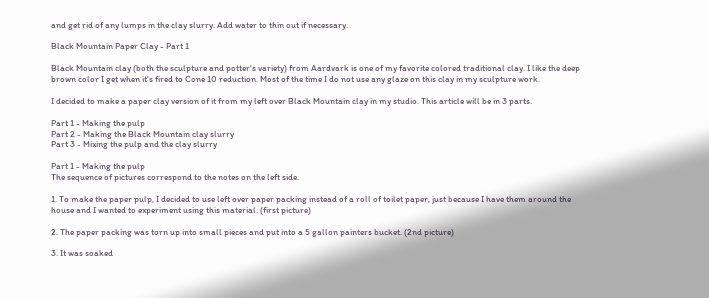and get rid of any lumps in the clay slurry. Add water to thin out if necessary.

Black Mountain Paper Clay - Part 1

Black Mountain clay (both the sculpture and potter's variety) from Aardvark is one of my favorite colored traditional clay. I like the deep brown color I get when it's fired to Cone 10 reduction. Most of the time I do not use any glaze on this clay in my sculpture work.

I decided to make a paper clay version of it from my left over Black Mountain clay in my studio. This article will be in 3 parts.

Part 1 - Making the pulp
Part 2 - Making the Black Mountain clay slurry
Part 3 - Mixing the pulp and the clay slurry

Part 1 - Making the pulp
The sequence of pictures correspond to the notes on the left side.

1. To make the paper pulp, I decided to use left over paper packing instead of a roll of toilet paper, just because I have them around the house and I wanted to experiment using this material. (first picture)

2. The paper packing was torn up into small pieces and put into a 5 gallon painters bucket. (2nd picture)

3. It was soaked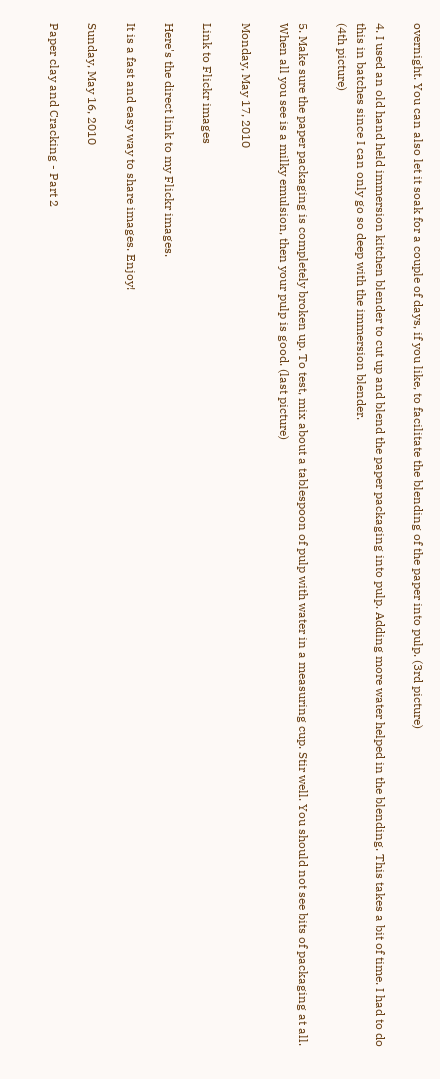overnight. You can also let it soak for a couple of days, if you like, to facilitate the blending of the paper into pulp. (3rd picture)

4. I used an old hand held immersion kitchen blender to cut up and blend the paper packaging into pulp. Adding more water helped in the blending. This takes a bit of time. I had to do this in batches since I can only go so deep with the immersion blender.
(4th picture)

5. Make sure the paper packaging is completely broken up. To test, mix about a tablespoon of pulp with water in a measuring cup. Stir well. You should not see bits of packaging at all. When all you see is a milky emulsion, then your pulp is good. (last picture)

Monday, May 17, 2010

Link to Flickr images

Here's the direct link to my Flickr images.

It is a fast and easy way to share images. Enjoy!

Sunday, May 16, 2010

Paper clay and Cracking - Part 2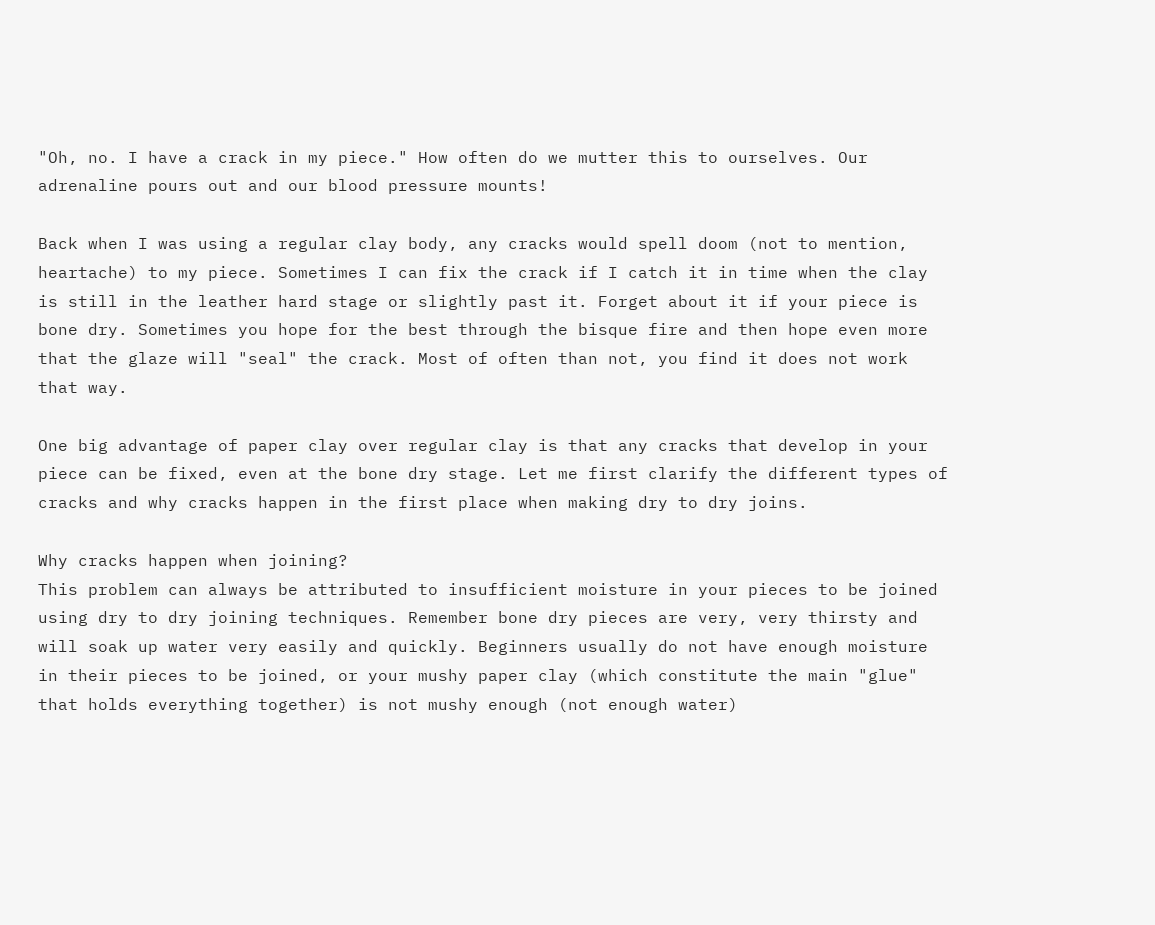"Oh, no. I have a crack in my piece." How often do we mutter this to ourselves. Our adrenaline pours out and our blood pressure mounts!

Back when I was using a regular clay body, any cracks would spell doom (not to mention, heartache) to my piece. Sometimes I can fix the crack if I catch it in time when the clay is still in the leather hard stage or slightly past it. Forget about it if your piece is bone dry. Sometimes you hope for the best through the bisque fire and then hope even more that the glaze will "seal" the crack. Most of often than not, you find it does not work that way.

One big advantage of paper clay over regular clay is that any cracks that develop in your piece can be fixed, even at the bone dry stage. Let me first clarify the different types of cracks and why cracks happen in the first place when making dry to dry joins.

Why cracks happen when joining?
This problem can always be attributed to insufficient moisture in your pieces to be joined using dry to dry joining techniques. Remember bone dry pieces are very, very thirsty and will soak up water very easily and quickly. Beginners usually do not have enough moisture in their pieces to be joined, or your mushy paper clay (which constitute the main "glue" that holds everything together) is not mushy enough (not enough water)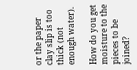or the paper clay slip is too thick (not enough water).

How do you get moisture to the pieces to be joined?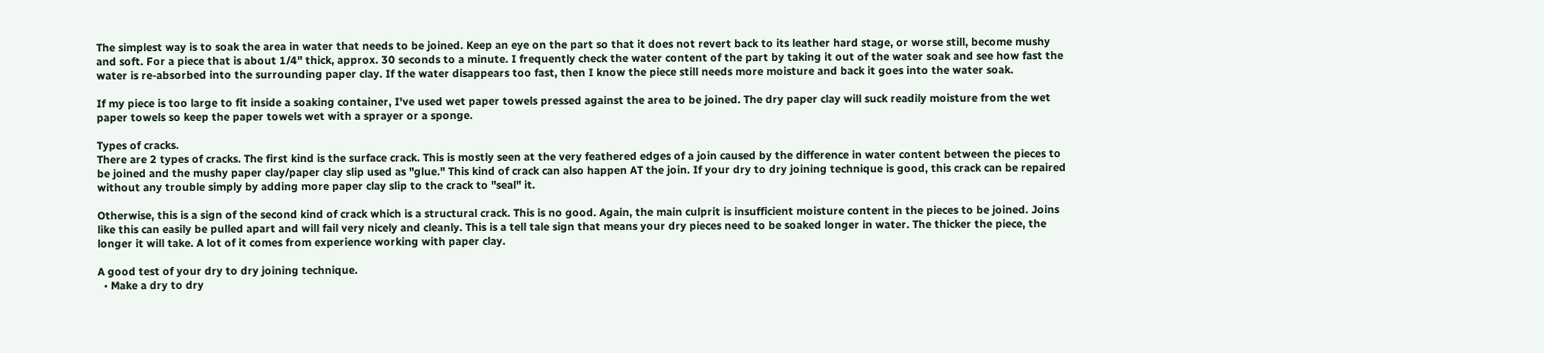The simplest way is to soak the area in water that needs to be joined. Keep an eye on the part so that it does not revert back to its leather hard stage, or worse still, become mushy and soft. For a piece that is about 1/4" thick, approx. 30 seconds to a minute. I frequently check the water content of the part by taking it out of the water soak and see how fast the water is re-absorbed into the surrounding paper clay. If the water disappears too fast, then I know the piece still needs more moisture and back it goes into the water soak.

If my piece is too large to fit inside a soaking container, I've used wet paper towels pressed against the area to be joined. The dry paper clay will suck readily moisture from the wet paper towels so keep the paper towels wet with a sprayer or a sponge.

Types of cracks.
There are 2 types of cracks. The first kind is the surface crack. This is mostly seen at the very feathered edges of a join caused by the difference in water content between the pieces to be joined and the mushy paper clay/paper clay slip used as "glue." This kind of crack can also happen AT the join. If your dry to dry joining technique is good, this crack can be repaired without any trouble simply by adding more paper clay slip to the crack to "seal" it.

Otherwise, this is a sign of the second kind of crack which is a structural crack. This is no good. Again, the main culprit is insufficient moisture content in the pieces to be joined. Joins like this can easily be pulled apart and will fail very nicely and cleanly. This is a tell tale sign that means your dry pieces need to be soaked longer in water. The thicker the piece, the longer it will take. A lot of it comes from experience working with paper clay.

A good test of your dry to dry joining technique.
  • Make a dry to dry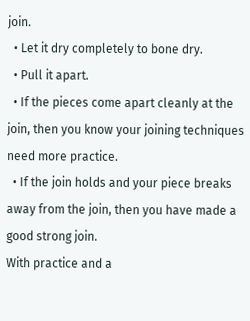join.
  • Let it dry completely to bone dry.
  • Pull it apart.
  • If the pieces come apart cleanly at the join, then you know your joining techniques need more practice.
  • If the join holds and your piece breaks away from the join, then you have made a good strong join.
With practice and a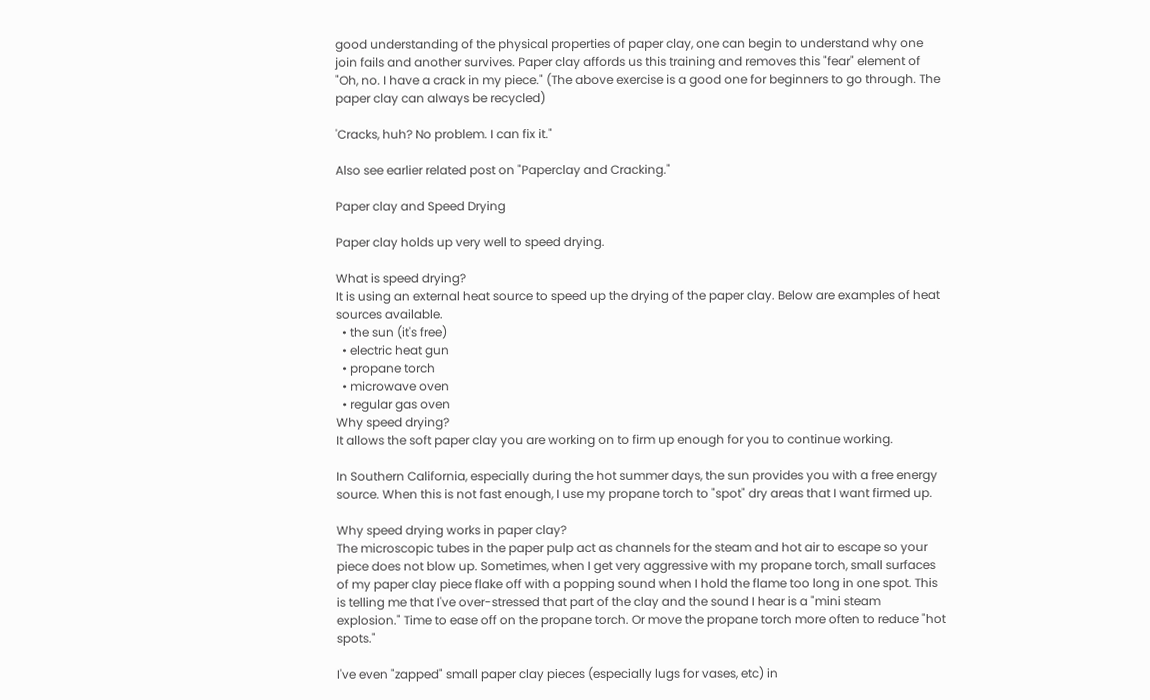good understanding of the physical properties of paper clay, one can begin to understand why one join fails and another survives. Paper clay affords us this training and removes this "fear" element of "Oh, no. I have a crack in my piece." (The above exercise is a good one for beginners to go through. The paper clay can always be recycled)

'Cracks, huh? No problem. I can fix it."

Also see earlier related post on "Paperclay and Cracking."

Paper clay and Speed Drying

Paper clay holds up very well to speed drying.

What is speed drying?
It is using an external heat source to speed up the drying of the paper clay. Below are examples of heat sources available.
  • the sun (it's free)
  • electric heat gun
  • propane torch
  • microwave oven
  • regular gas oven
Why speed drying?
It allows the soft paper clay you are working on to firm up enough for you to continue working.

In Southern California, especially during the hot summer days, the sun provides you with a free energy source. When this is not fast enough, I use my propane torch to "spot" dry areas that I want firmed up.

Why speed drying works in paper clay?
The microscopic tubes in the paper pulp act as channels for the steam and hot air to escape so your piece does not blow up. Sometimes, when I get very aggressive with my propane torch, small surfaces of my paper clay piece flake off with a popping sound when I hold the flame too long in one spot. This is telling me that I've over-stressed that part of the clay and the sound I hear is a "mini steam explosion." Time to ease off on the propane torch. Or move the propane torch more often to reduce "hot spots."

I've even "zapped" small paper clay pieces (especially lugs for vases, etc) in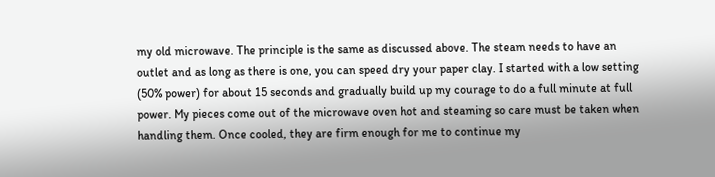my old microwave. The principle is the same as discussed above. The steam needs to have an outlet and as long as there is one, you can speed dry your paper clay. I started with a low setting (50% power) for about 15 seconds and gradually build up my courage to do a full minute at full power. My pieces come out of the microwave oven hot and steaming so care must be taken when handling them. Once cooled, they are firm enough for me to continue my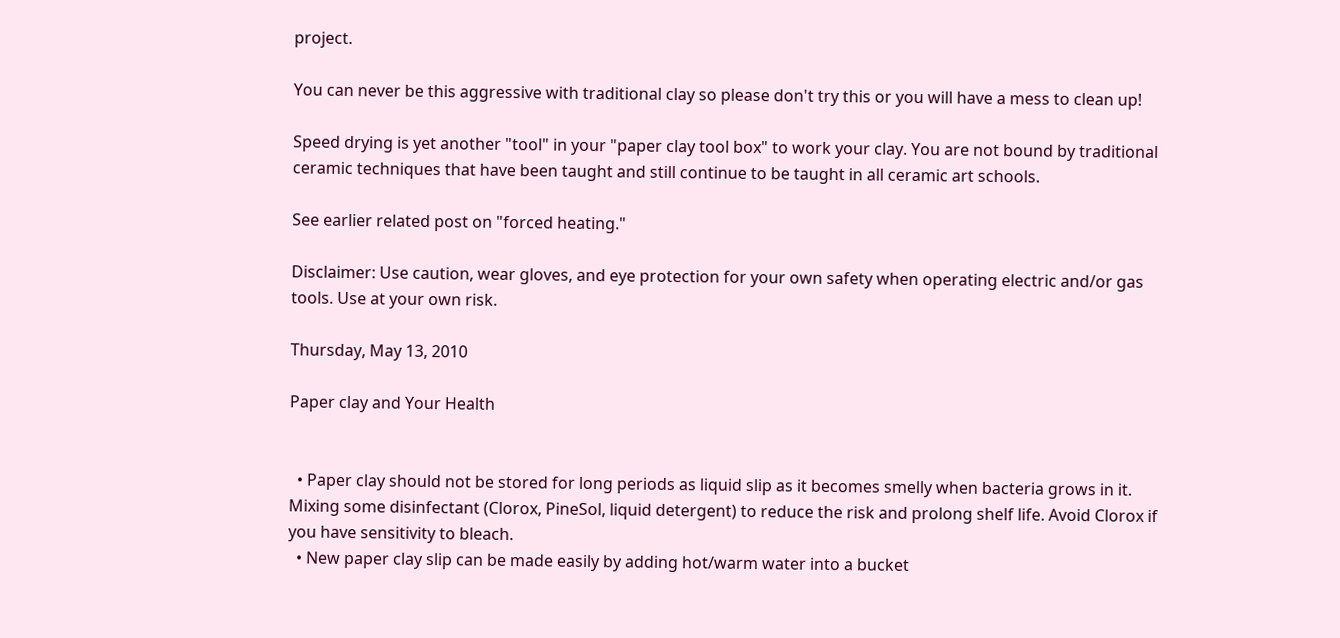project.

You can never be this aggressive with traditional clay so please don't try this or you will have a mess to clean up!

Speed drying is yet another "tool" in your "paper clay tool box" to work your clay. You are not bound by traditional ceramic techniques that have been taught and still continue to be taught in all ceramic art schools.

See earlier related post on "forced heating."

Disclaimer: Use caution, wear gloves, and eye protection for your own safety when operating electric and/or gas tools. Use at your own risk.

Thursday, May 13, 2010

Paper clay and Your Health


  • Paper clay should not be stored for long periods as liquid slip as it becomes smelly when bacteria grows in it. Mixing some disinfectant (Clorox, PineSol, liquid detergent) to reduce the risk and prolong shelf life. Avoid Clorox if you have sensitivity to bleach.
  • New paper clay slip can be made easily by adding hot/warm water into a bucket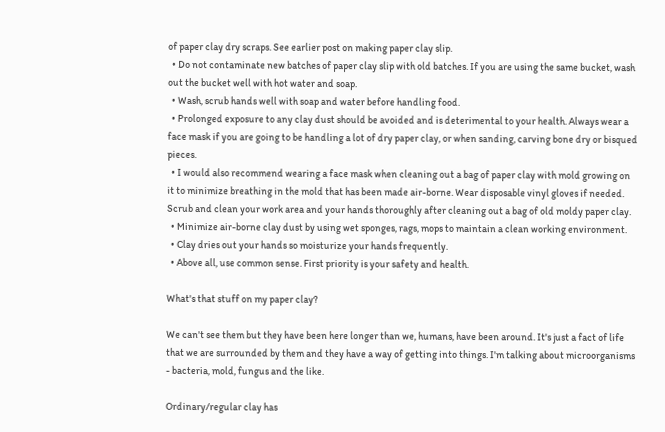of paper clay dry scraps. See earlier post on making paper clay slip.
  • Do not contaminate new batches of paper clay slip with old batches. If you are using the same bucket, wash out the bucket well with hot water and soap.
  • Wash, scrub hands well with soap and water before handling food.
  • Prolonged exposure to any clay dust should be avoided and is deterimental to your health. Always wear a face mask if you are going to be handling a lot of dry paper clay, or when sanding, carving bone dry or bisqued pieces.
  • I would also recommend wearing a face mask when cleaning out a bag of paper clay with mold growing on it to minimize breathing in the mold that has been made air-borne. Wear disposable vinyl gloves if needed. Scrub and clean your work area and your hands thoroughly after cleaning out a bag of old moldy paper clay.
  • Minimize air-borne clay dust by using wet sponges, rags, mops to maintain a clean working environment.
  • Clay dries out your hands so moisturize your hands frequently.
  • Above all, use common sense. First priority is your safety and health.

What's that stuff on my paper clay?

We can't see them but they have been here longer than we, humans, have been around. It's just a fact of life that we are surrounded by them and they have a way of getting into things. I'm talking about microorganisms - bacteria, mold, fungus and the like.

Ordinary/regular clay has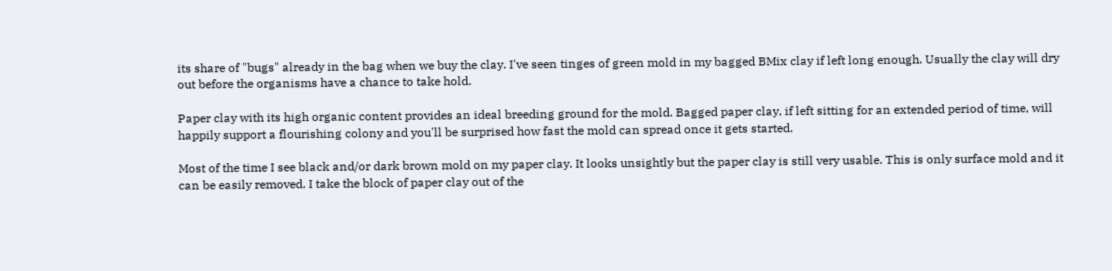its share of "bugs" already in the bag when we buy the clay. I've seen tinges of green mold in my bagged BMix clay if left long enough. Usually the clay will dry out before the organisms have a chance to take hold.

Paper clay with its high organic content provides an ideal breeding ground for the mold. Bagged paper clay, if left sitting for an extended period of time, will happily support a flourishing colony and you'll be surprised how fast the mold can spread once it gets started.

Most of the time I see black and/or dark brown mold on my paper clay. It looks unsightly but the paper clay is still very usable. This is only surface mold and it can be easily removed. I take the block of paper clay out of the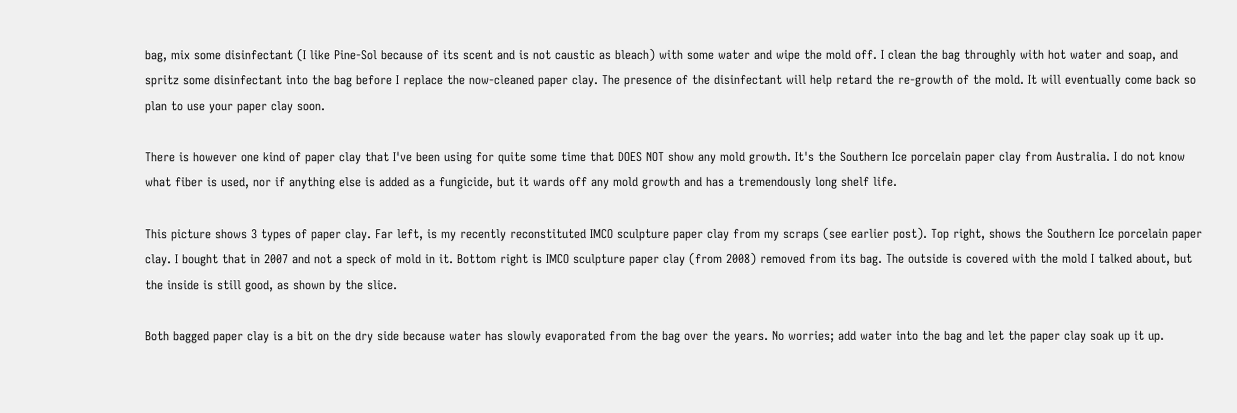bag, mix some disinfectant (I like Pine-Sol because of its scent and is not caustic as bleach) with some water and wipe the mold off. I clean the bag throughly with hot water and soap, and spritz some disinfectant into the bag before I replace the now-cleaned paper clay. The presence of the disinfectant will help retard the re-growth of the mold. It will eventually come back so plan to use your paper clay soon.

There is however one kind of paper clay that I've been using for quite some time that DOES NOT show any mold growth. It's the Southern Ice porcelain paper clay from Australia. I do not know what fiber is used, nor if anything else is added as a fungicide, but it wards off any mold growth and has a tremendously long shelf life.

This picture shows 3 types of paper clay. Far left, is my recently reconstituted IMCO sculpture paper clay from my scraps (see earlier post). Top right, shows the Southern Ice porcelain paper clay. I bought that in 2007 and not a speck of mold in it. Bottom right is IMCO sculpture paper clay (from 2008) removed from its bag. The outside is covered with the mold I talked about, but the inside is still good, as shown by the slice.

Both bagged paper clay is a bit on the dry side because water has slowly evaporated from the bag over the years. No worries; add water into the bag and let the paper clay soak up it up.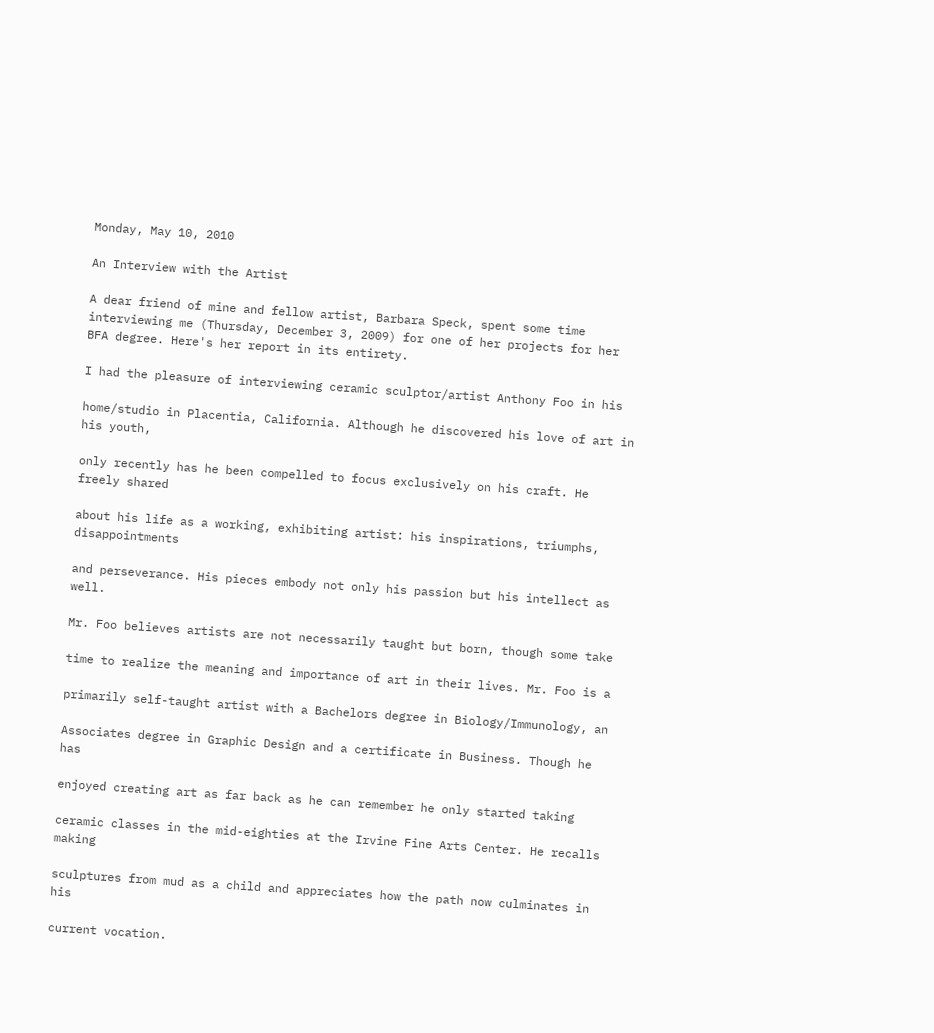Monday, May 10, 2010

An Interview with the Artist

A dear friend of mine and fellow artist, Barbara Speck, spent some time interviewing me (Thursday, December 3, 2009) for one of her projects for her BFA degree. Here's her report in its entirety.

I had the pleasure of interviewing ceramic sculptor/artist Anthony Foo in his

home/studio in Placentia, California. Although he discovered his love of art in his youth,

only recently has he been compelled to focus exclusively on his craft. He freely shared

about his life as a working, exhibiting artist: his inspirations, triumphs, disappointments

and perseverance. His pieces embody not only his passion but his intellect as well.

Mr. Foo believes artists are not necessarily taught but born, though some take

time to realize the meaning and importance of art in their lives. Mr. Foo is a

primarily self-taught artist with a Bachelors degree in Biology/Immunology, an

Associates degree in Graphic Design and a certificate in Business. Though he has

enjoyed creating art as far back as he can remember he only started taking

ceramic classes in the mid-eighties at the Irvine Fine Arts Center. He recalls making

sculptures from mud as a child and appreciates how the path now culminates in his

current vocation.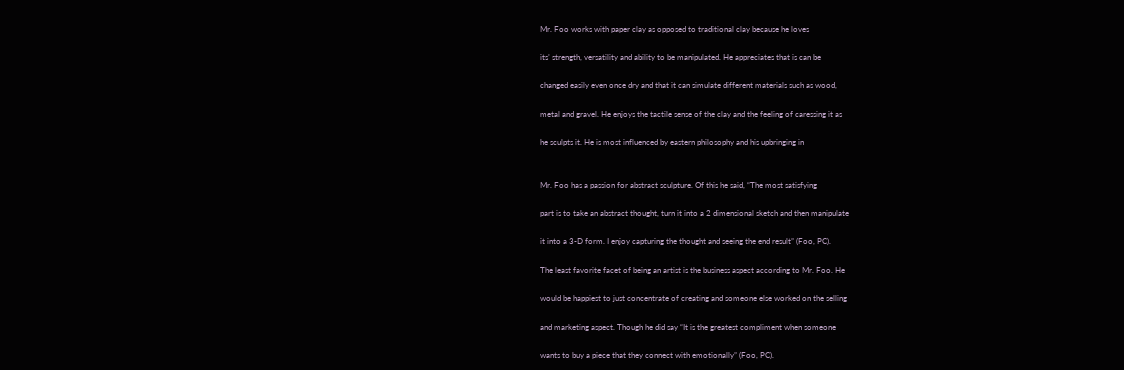Mr. Foo works with paper clay as opposed to traditional clay because he loves

its’ strength, versatility and ability to be manipulated. He appreciates that is can be

changed easily even once dry and that it can simulate different materials such as wood,

metal and gravel. He enjoys the tactile sense of the clay and the feeling of caressing it as

he sculpts it. He is most influenced by eastern philosophy and his upbringing in


Mr. Foo has a passion for abstract sculpture. Of this he said, “The most satisfying

part is to take an abstract thought, turn it into a 2 dimensional sketch and then manipulate

it into a 3-D form. I enjoy capturing the thought and seeing the end result” (Foo, PC).

The least favorite facet of being an artist is the business aspect according to Mr. Foo. He

would be happiest to just concentrate of creating and someone else worked on the selling

and marketing aspect. Though he did say “It is the greatest compliment when someone

wants to buy a piece that they connect with emotionally” (Foo, PC).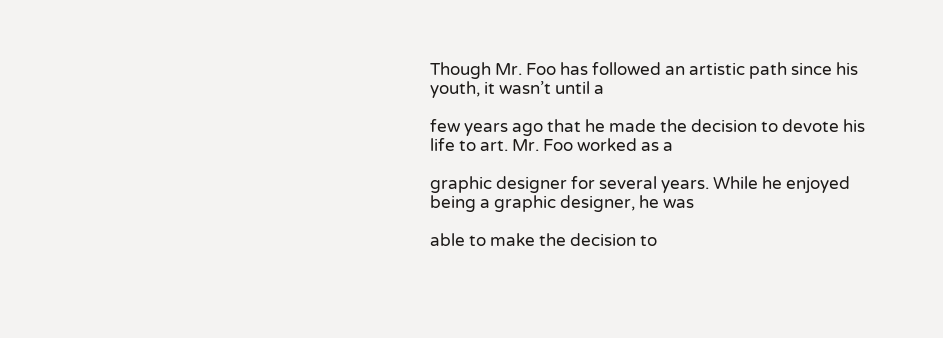Though Mr. Foo has followed an artistic path since his youth, it wasn’t until a

few years ago that he made the decision to devote his life to art. Mr. Foo worked as a

graphic designer for several years. While he enjoyed being a graphic designer, he was

able to make the decision to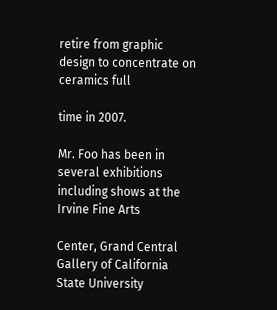retire from graphic design to concentrate on ceramics full

time in 2007.

Mr. Foo has been in several exhibitions including shows at the Irvine Fine Arts

Center, Grand Central Gallery of California State University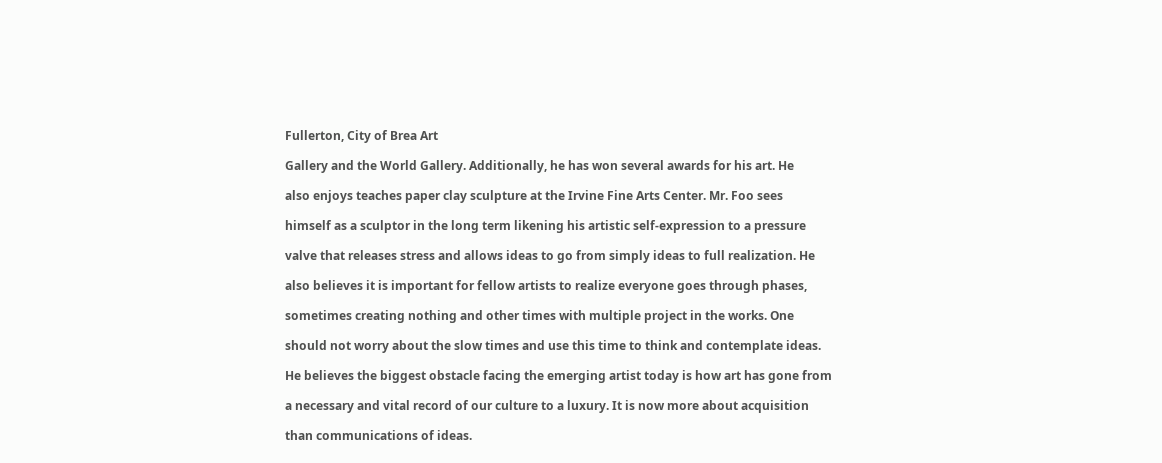Fullerton, City of Brea Art

Gallery and the World Gallery. Additionally, he has won several awards for his art. He

also enjoys teaches paper clay sculpture at the Irvine Fine Arts Center. Mr. Foo sees

himself as a sculptor in the long term likening his artistic self-expression to a pressure

valve that releases stress and allows ideas to go from simply ideas to full realization. He

also believes it is important for fellow artists to realize everyone goes through phases,

sometimes creating nothing and other times with multiple project in the works. One

should not worry about the slow times and use this time to think and contemplate ideas.

He believes the biggest obstacle facing the emerging artist today is how art has gone from

a necessary and vital record of our culture to a luxury. It is now more about acquisition

than communications of ideas.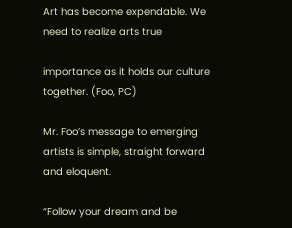Art has become expendable. We need to realize arts true

importance as it holds our culture together. (Foo, PC)

Mr. Foo’s message to emerging artists is simple, straight forward and eloquent.

“Follow your dream and be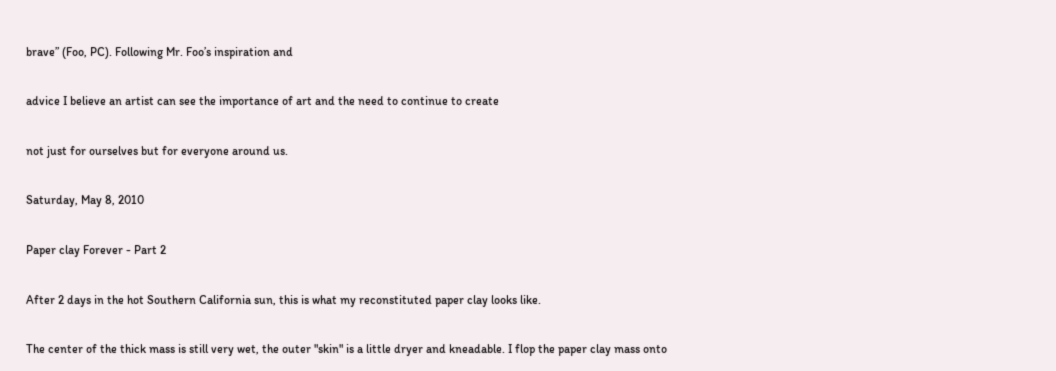brave” (Foo, PC). Following Mr. Foo’s inspiration and

advice I believe an artist can see the importance of art and the need to continue to create

not just for ourselves but for everyone around us.

Saturday, May 8, 2010

Paper clay Forever - Part 2

After 2 days in the hot Southern California sun, this is what my reconstituted paper clay looks like.

The center of the thick mass is still very wet, the outer "skin" is a little dryer and kneadable. I flop the paper clay mass onto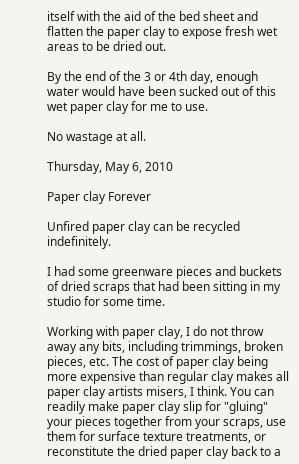itself with the aid of the bed sheet and flatten the paper clay to expose fresh wet areas to be dried out.

By the end of the 3 or 4th day, enough water would have been sucked out of this wet paper clay for me to use.

No wastage at all.

Thursday, May 6, 2010

Paper clay Forever

Unfired paper clay can be recycled indefinitely.

I had some greenware pieces and buckets of dried scraps that had been sitting in my studio for some time.

Working with paper clay, I do not throw away any bits, including trimmings, broken pieces, etc. The cost of paper clay being more expensive than regular clay makes all paper clay artists misers, I think. You can readily make paper clay slip for "gluing" your pieces together from your scraps, use them for surface texture treatments, or reconstitute the dried paper clay back to a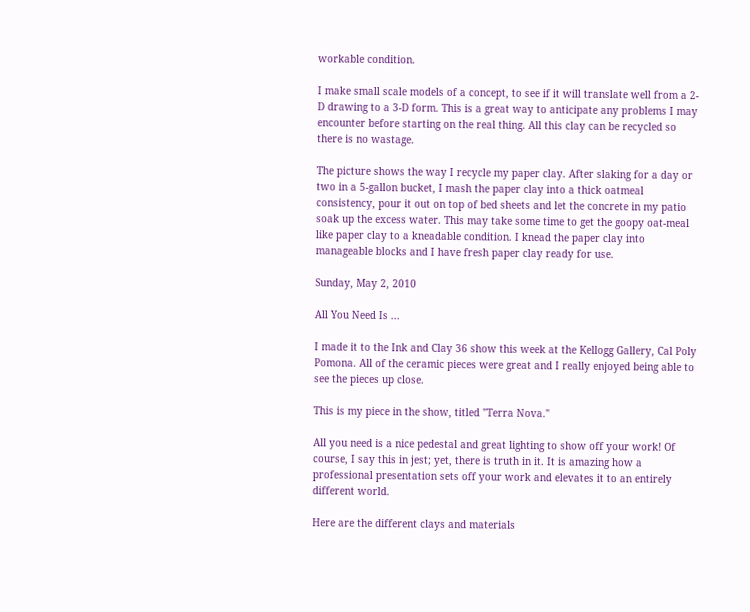workable condition.

I make small scale models of a concept, to see if it will translate well from a 2-D drawing to a 3-D form. This is a great way to anticipate any problems I may encounter before starting on the real thing. All this clay can be recycled so there is no wastage.

The picture shows the way I recycle my paper clay. After slaking for a day or two in a 5-gallon bucket, I mash the paper clay into a thick oatmeal consistency, pour it out on top of bed sheets and let the concrete in my patio soak up the excess water. This may take some time to get the goopy oat-meal like paper clay to a kneadable condition. I knead the paper clay into manageable blocks and I have fresh paper clay ready for use.

Sunday, May 2, 2010

All You Need Is ...

I made it to the Ink and Clay 36 show this week at the Kellogg Gallery, Cal Poly Pomona. All of the ceramic pieces were great and I really enjoyed being able to see the pieces up close.

This is my piece in the show, titled "Terra Nova."

All you need is a nice pedestal and great lighting to show off your work! Of course, I say this in jest; yet, there is truth in it. It is amazing how a professional presentation sets off your work and elevates it to an entirely different world.

Here are the different clays and materials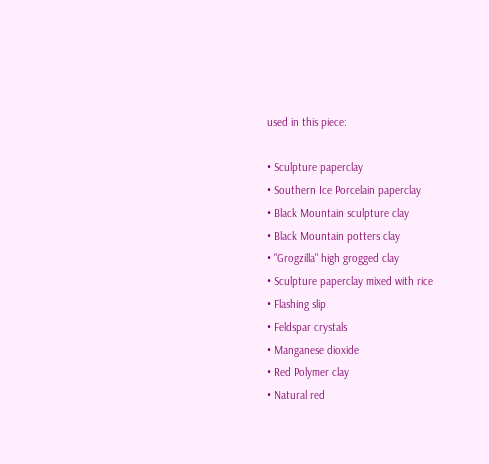used in this piece:

• Sculpture paperclay
• Southern Ice Porcelain paperclay
• Black Mountain sculpture clay
• Black Mountain potters clay
• "Grogzilla" high grogged clay
• Sculpture paperclay mixed with rice
• Flashing slip
• Feldspar crystals
• Manganese dioxide
• Red Polymer clay
• Natural red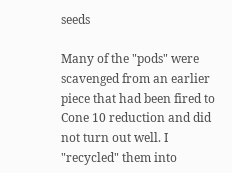seeds

Many of the "pods" were scavenged from an earlier piece that had been fired to Cone 10 reduction and did not turn out well. I "recycled" them into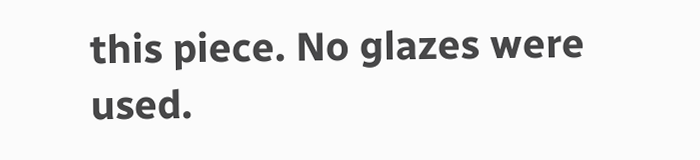this piece. No glazes were used.